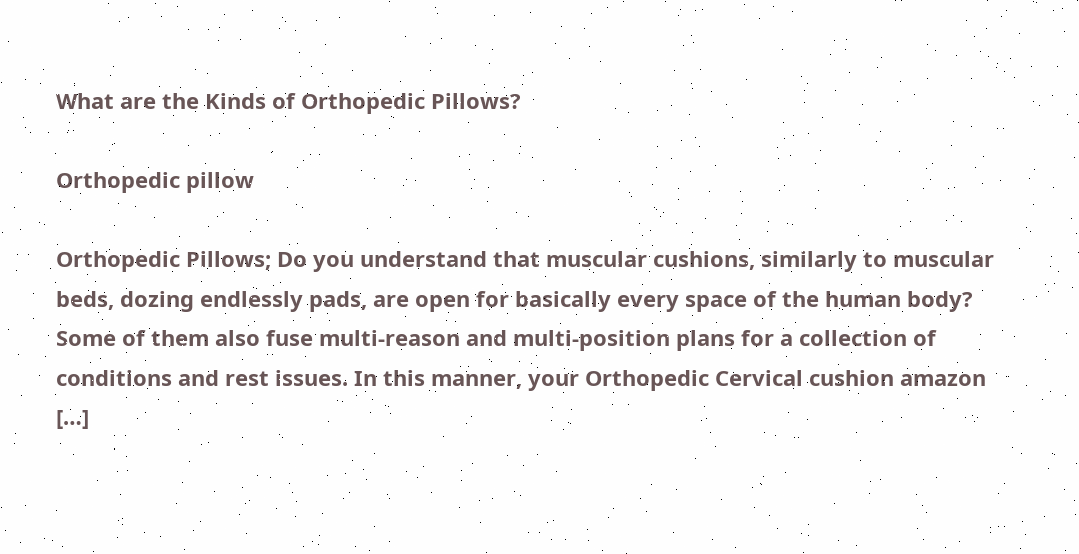What are the Kinds of Orthopedic Pillows?

Orthopedic pillow

Orthopedic Pillows; Do you understand that muscular cushions, similarly to muscular beds, dozing endlessly pads, are open for basically every space of the human body? Some of them also fuse multi-reason and multi-position plans for a collection of conditions and rest issues. In this manner, your Orthopedic Cervical cushion amazon […]